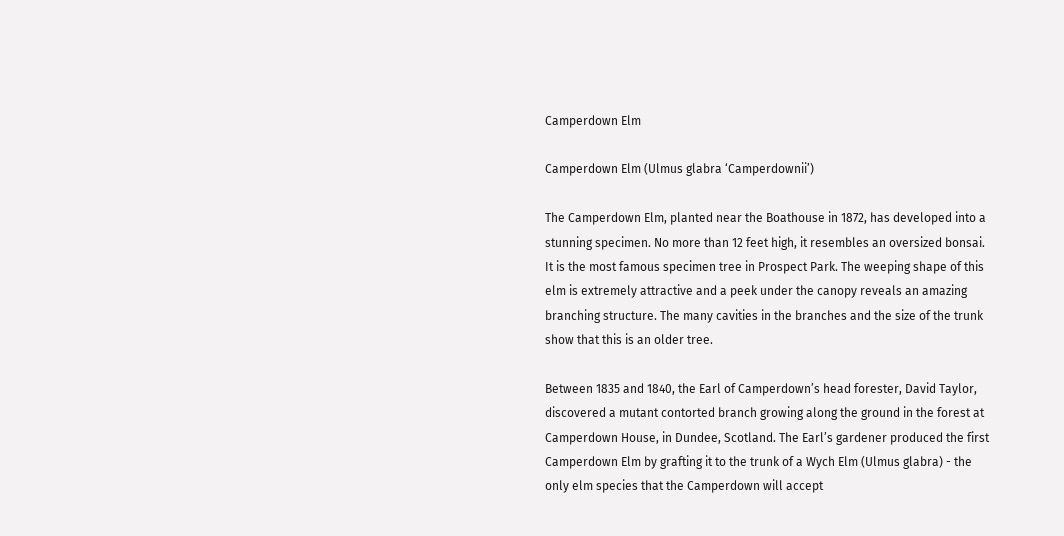Camperdown Elm

Camperdown Elm (Ulmus glabra ‘Camperdownii’)

The Camperdown Elm, planted near the Boathouse in 1872, has developed into a stunning specimen. No more than 12 feet high, it resembles an oversized bonsai. It is the most famous specimen tree in Prospect Park. The weeping shape of this elm is extremely attractive and a peek under the canopy reveals an amazing branching structure. The many cavities in the branches and the size of the trunk show that this is an older tree.

Between 1835 and 1840, the Earl of Camperdown’s head forester, David Taylor, discovered a mutant contorted branch growing along the ground in the forest at Camperdown House, in Dundee, Scotland. The Earl’s gardener produced the first Camperdown Elm by grafting it to the trunk of a Wych Elm (Ulmus glabra) - the only elm species that the Camperdown will accept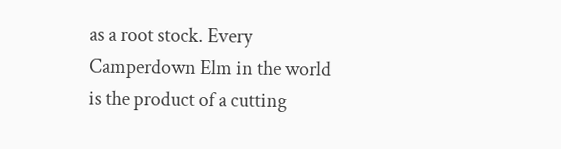as a root stock. Every Camperdown Elm in the world is the product of a cutting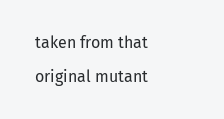taken from that original mutant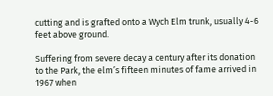cutting and is grafted onto a Wych Elm trunk, usually 4-6 feet above ground.

Suffering from severe decay a century after its donation to the Park, the elm’s fifteen minutes of fame arrived in 1967 when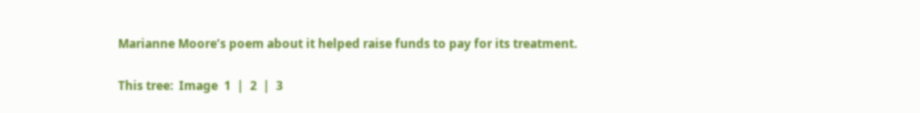Marianne Moore’s poem about it helped raise funds to pay for its treatment.

This tree:  Image  1  |  2  |  3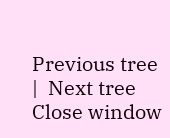Previous tree  |  Next tree                                             Close window